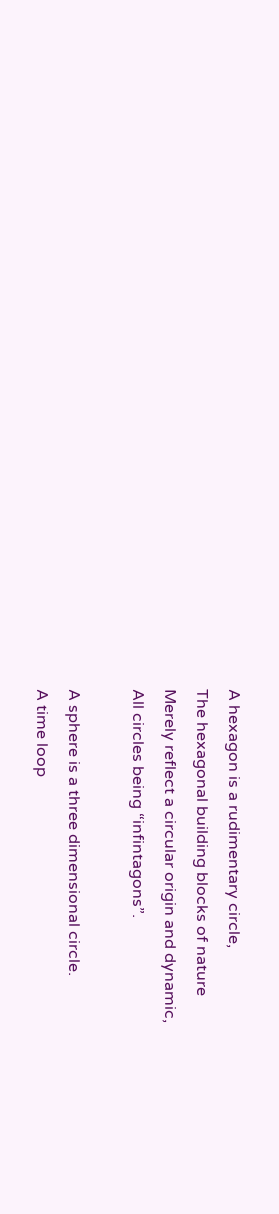A hexagon is a rudimentary circle,
The hexagonal building blocks of nature
Merely reflect a circular origin and dynamic,
All circles being “infintagons”.

A sphere is a three dimensional circle.
A time loop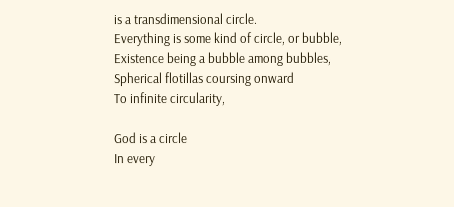is a transdimensional circle.
Everything is some kind of circle, or bubble,
Existence being a bubble among bubbles,
Spherical flotillas coursing onward
To infinite circularity,

God is a circle
In every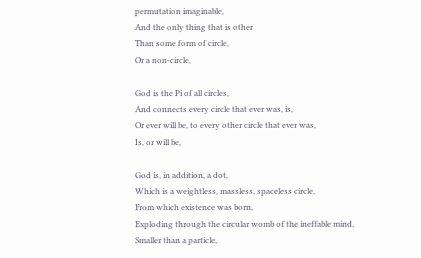permutation imaginable,
And the only thing that is other
Than some form of circle,
Or a non-circle,

God is the Pi of all circles,
And connects every circle that ever was, is,
Or ever will be, to every other circle that ever was,
Is, or will be,

God is, in addition, a dot,
Which is a weightless, massless, spaceless circle,
From which existence was born,
Exploding through the circular womb of the ineffable mind,
Smaller than a particle,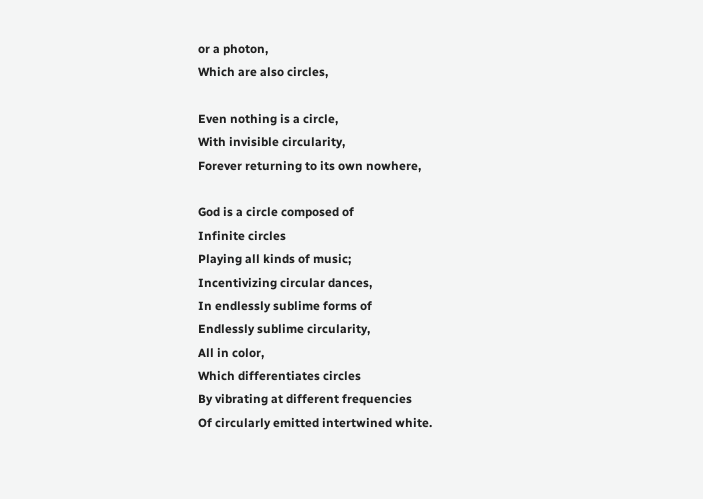or a photon,
Which are also circles,

Even nothing is a circle,
With invisible circularity,
Forever returning to its own nowhere,

God is a circle composed of
Infinite circles
Playing all kinds of music;
Incentivizing circular dances,
In endlessly sublime forms of
Endlessly sublime circularity,
All in color,
Which differentiates circles
By vibrating at different frequencies
Of circularly emitted intertwined white.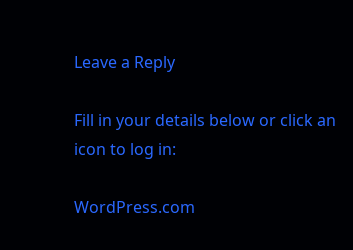Leave a Reply

Fill in your details below or click an icon to log in:

WordPress.com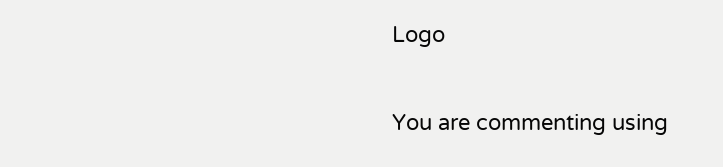Logo

You are commenting using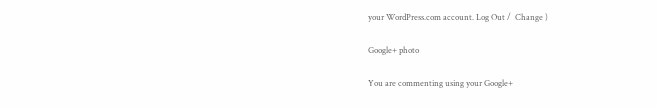your WordPress.com account. Log Out /  Change )

Google+ photo

You are commenting using your Google+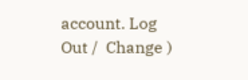account. Log Out /  Change )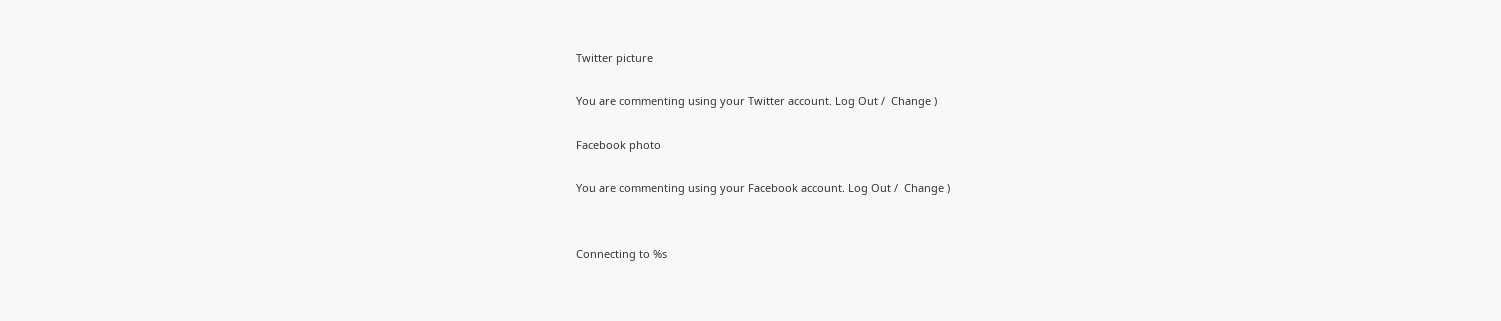Twitter picture

You are commenting using your Twitter account. Log Out /  Change )

Facebook photo

You are commenting using your Facebook account. Log Out /  Change )


Connecting to %s